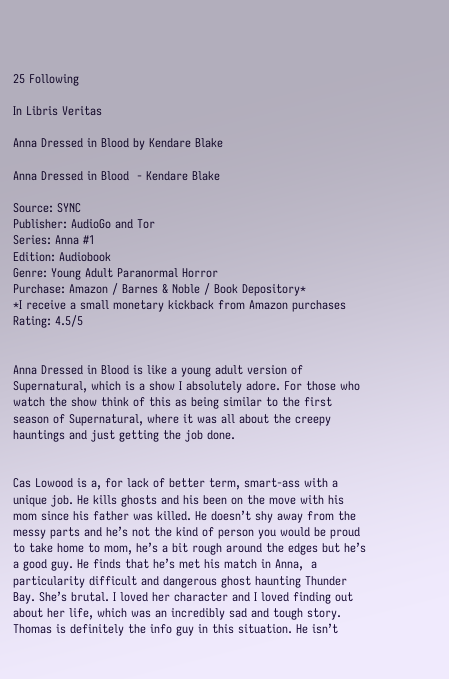25 Following

In Libris Veritas

Anna Dressed in Blood by Kendare Blake

Anna Dressed in Blood  - Kendare Blake

Source: SYNC
Publisher: AudioGo and Tor
Series: Anna #1
Edition: Audiobook
Genre: Young Adult Paranormal Horror
Purchase: Amazon / Barnes & Noble / Book Depository*
*I receive a small monetary kickback from Amazon purchases
Rating: 4.5/5


Anna Dressed in Blood is like a young adult version of Supernatural, which is a show I absolutely adore. For those who watch the show think of this as being similar to the first season of Supernatural, where it was all about the creepy hauntings and just getting the job done.


Cas Lowood is a, for lack of better term, smart-ass with a unique job. He kills ghosts and his been on the move with his mom since his father was killed. He doesn’t shy away from the messy parts and he’s not the kind of person you would be proud to take home to mom, he’s a bit rough around the edges but he’s a good guy. He finds that he’s met his match in Anna,  a particularity difficult and dangerous ghost haunting Thunder Bay. She’s brutal. I loved her character and I loved finding out about her life, which was an incredibly sad and tough story.  Thomas is definitely the info guy in this situation. He isn’t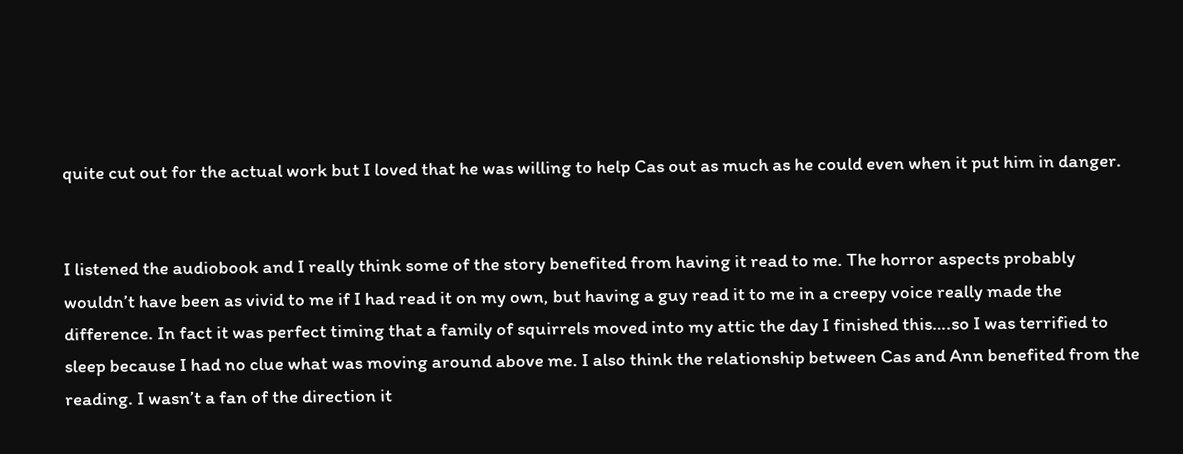quite cut out for the actual work but I loved that he was willing to help Cas out as much as he could even when it put him in danger.


I listened the audiobook and I really think some of the story benefited from having it read to me. The horror aspects probably wouldn’t have been as vivid to me if I had read it on my own, but having a guy read it to me in a creepy voice really made the difference. In fact it was perfect timing that a family of squirrels moved into my attic the day I finished this….so I was terrified to sleep because I had no clue what was moving around above me. I also think the relationship between Cas and Ann benefited from the reading. I wasn’t a fan of the direction it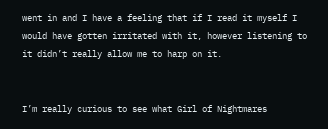went in and I have a feeling that if I read it myself I would have gotten irritated with it, however listening to it didn’t really allow me to harp on it.


I’m really curious to see what Girl of Nightmares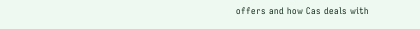offers and how Cas deals with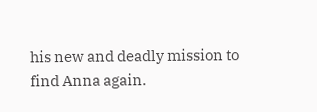his new and deadly mission to find Anna again.